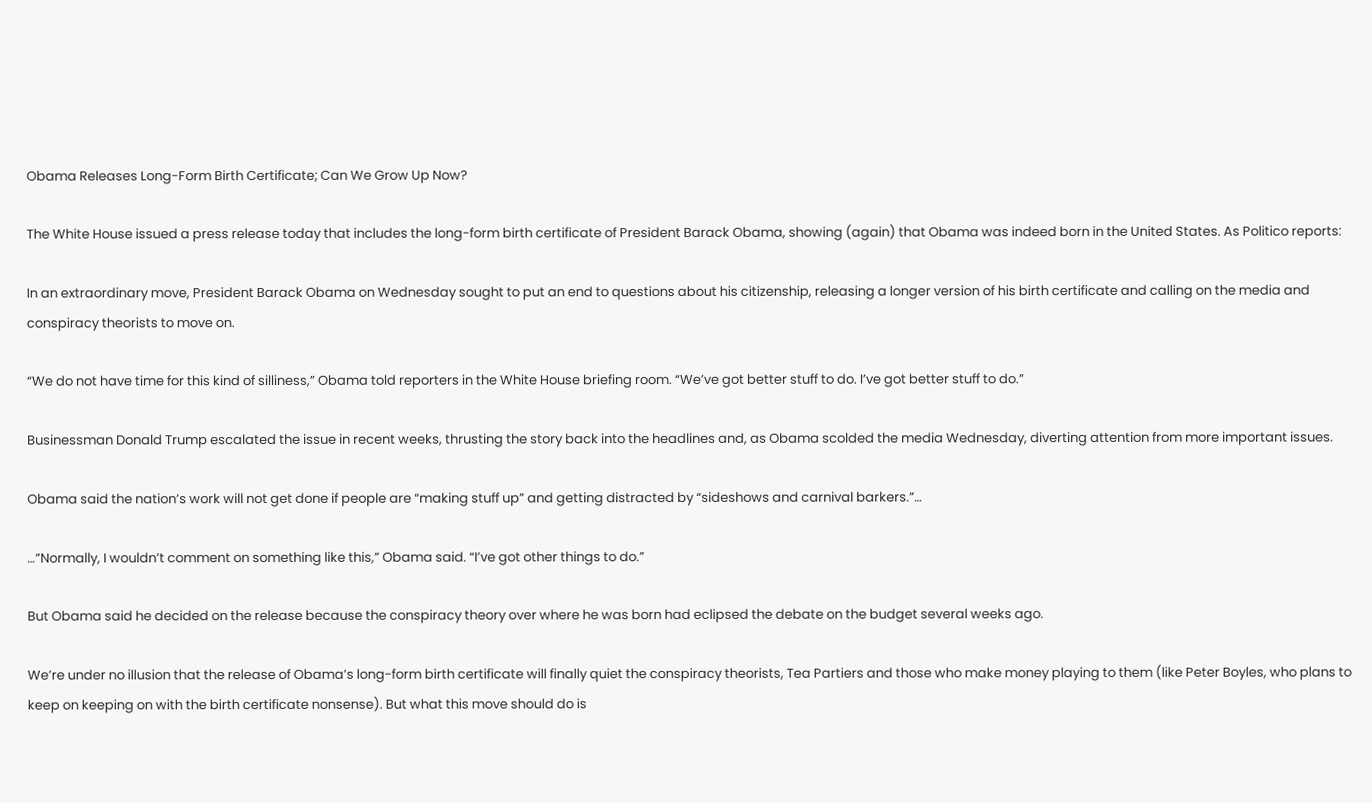Obama Releases Long-Form Birth Certificate; Can We Grow Up Now?

The White House issued a press release today that includes the long-form birth certificate of President Barack Obama, showing (again) that Obama was indeed born in the United States. As Politico reports:

In an extraordinary move, President Barack Obama on Wednesday sought to put an end to questions about his citizenship, releasing a longer version of his birth certificate and calling on the media and conspiracy theorists to move on.

“We do not have time for this kind of silliness,” Obama told reporters in the White House briefing room. “We’ve got better stuff to do. I’ve got better stuff to do.”

Businessman Donald Trump escalated the issue in recent weeks, thrusting the story back into the headlines and, as Obama scolded the media Wednesday, diverting attention from more important issues.

Obama said the nation’s work will not get done if people are “making stuff up” and getting distracted by “sideshows and carnival barkers.”…

…”Normally, I wouldn’t comment on something like this,” Obama said. “I’ve got other things to do.”

But Obama said he decided on the release because the conspiracy theory over where he was born had eclipsed the debate on the budget several weeks ago.

We’re under no illusion that the release of Obama’s long-form birth certificate will finally quiet the conspiracy theorists, Tea Partiers and those who make money playing to them (like Peter Boyles, who plans to keep on keeping on with the birth certificate nonsense). But what this move should do is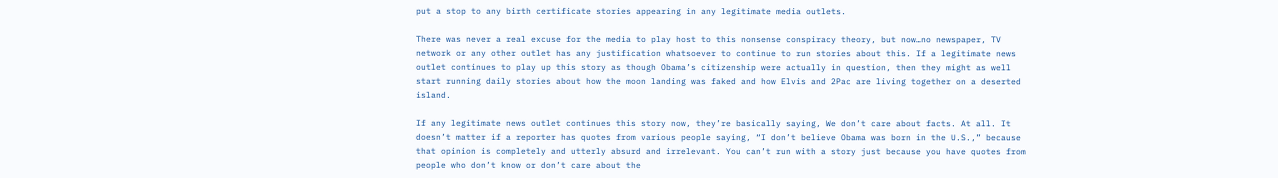put a stop to any birth certificate stories appearing in any legitimate media outlets.

There was never a real excuse for the media to play host to this nonsense conspiracy theory, but now…no newspaper, TV network or any other outlet has any justification whatsoever to continue to run stories about this. If a legitimate news outlet continues to play up this story as though Obama’s citizenship were actually in question, then they might as well start running daily stories about how the moon landing was faked and how Elvis and 2Pac are living together on a deserted island.

If any legitimate news outlet continues this story now, they’re basically saying, We don’t care about facts. At all. It doesn’t matter if a reporter has quotes from various people saying, “I don’t believe Obama was born in the U.S.,” because that opinion is completely and utterly absurd and irrelevant. You can’t run with a story just because you have quotes from people who don’t know or don’t care about the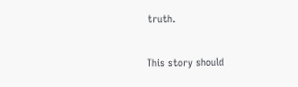truth.

This story should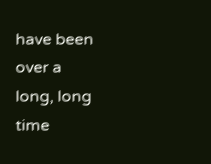have been over a long, long time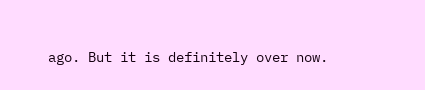ago. But it is definitely over now.